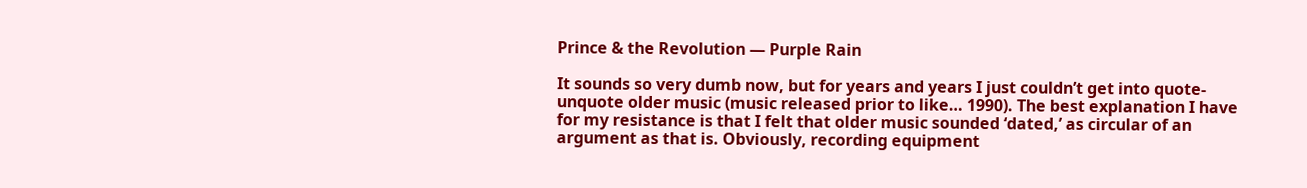Prince & the Revolution — Purple Rain

It sounds so very dumb now, but for years and years I just couldn’t get into quote-unquote older music (music released prior to like… 1990). The best explanation I have for my resistance is that I felt that older music sounded ‘dated,’ as circular of an argument as that is. Obviously, recording equipment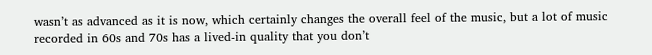wasn’t as advanced as it is now, which certainly changes the overall feel of the music, but a lot of music recorded in 60s and 70s has a lived-in quality that you don’t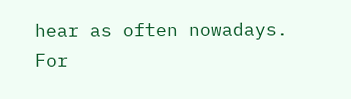hear as often nowadays. For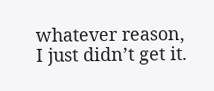whatever reason, I just didn’t get it.